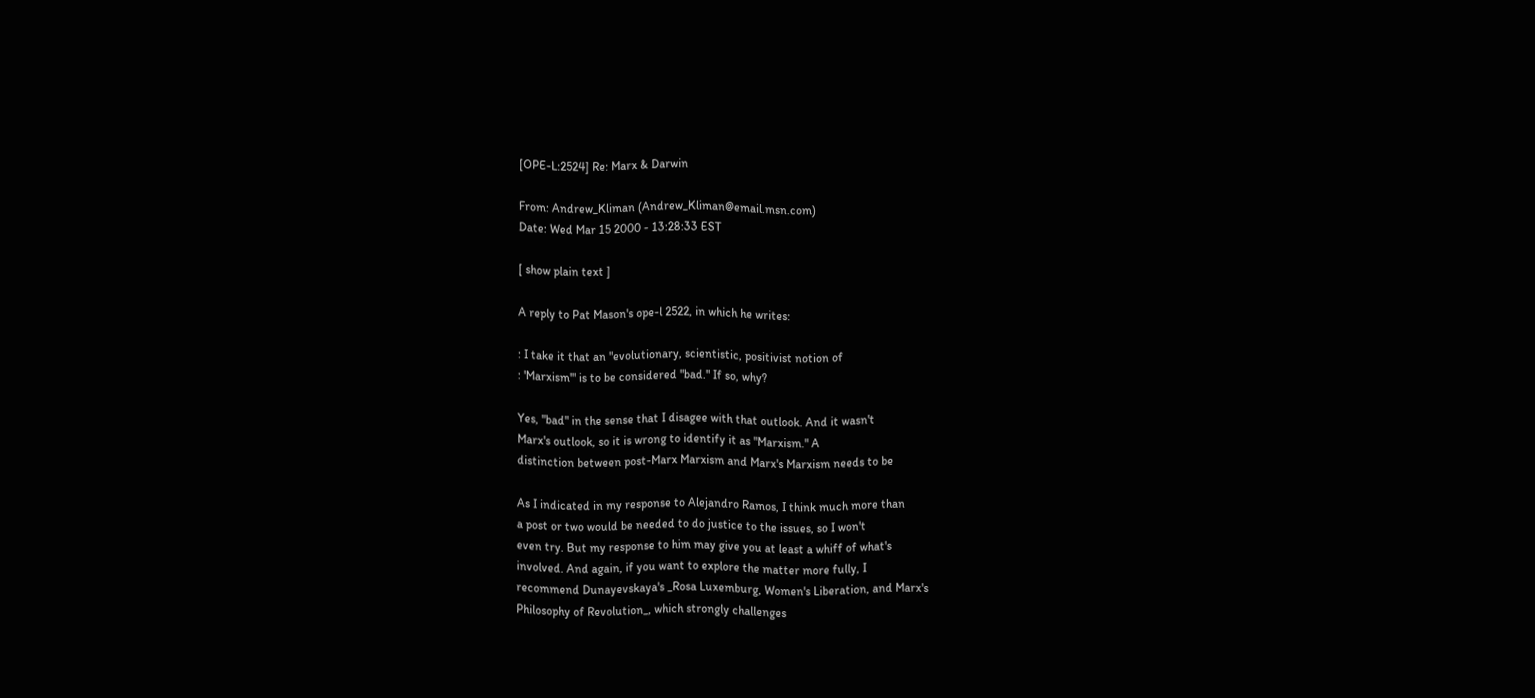[OPE-L:2524] Re: Marx & Darwin

From: Andrew_Kliman (Andrew_Kliman@email.msn.com)
Date: Wed Mar 15 2000 - 13:28:33 EST

[ show plain text ]

A reply to Pat Mason's ope-l 2522, in which he writes:

: I take it that an "evolutionary, scientistic, positivist notion of
: 'Marxism'" is to be considered "bad." If so, why?

Yes, "bad" in the sense that I disagee with that outlook. And it wasn't
Marx's outlook, so it is wrong to identify it as "Marxism." A
distinction between post-Marx Marxism and Marx's Marxism needs to be

As I indicated in my response to Alejandro Ramos, I think much more than
a post or two would be needed to do justice to the issues, so I won't
even try. But my response to him may give you at least a whiff of what's
involved. And again, if you want to explore the matter more fully, I
recommend Dunayevskaya's _Rosa Luxemburg, Women's Liberation, and Marx's
Philosophy of Revolution_, which strongly challenges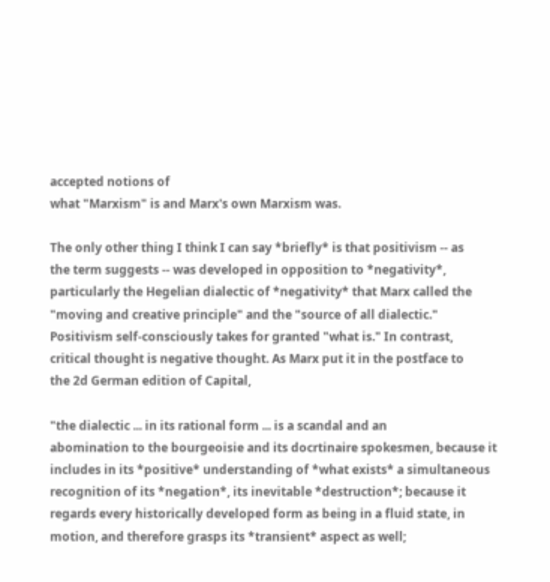accepted notions of
what "Marxism" is and Marx's own Marxism was.

The only other thing I think I can say *briefly* is that positivism -- as
the term suggests -- was developed in opposition to *negativity*,
particularly the Hegelian dialectic of *negativity* that Marx called the
"moving and creative principle" and the "source of all dialectic."
Positivism self-consciously takes for granted "what is." In contrast,
critical thought is negative thought. As Marx put it in the postface to
the 2d German edition of Capital,

"the dialectic ... in its rational form ... is a scandal and an
abomination to the bourgeoisie and its docrtinaire spokesmen, because it
includes in its *positive* understanding of *what exists* a simultaneous
recognition of its *negation*, its inevitable *destruction*; because it
regards every historically developed form as being in a fluid state, in
motion, and therefore grasps its *transient* aspect as well;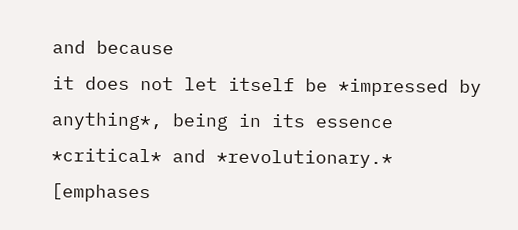and because
it does not let itself be *impressed by anything*, being in its essence
*critical* and *revolutionary.* [emphases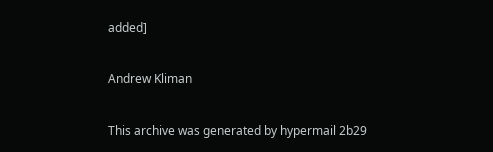added]

Andrew Kliman

This archive was generated by hypermail 2b29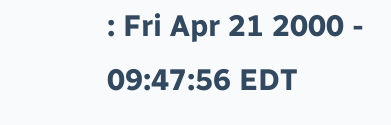: Fri Apr 21 2000 - 09:47:56 EDT